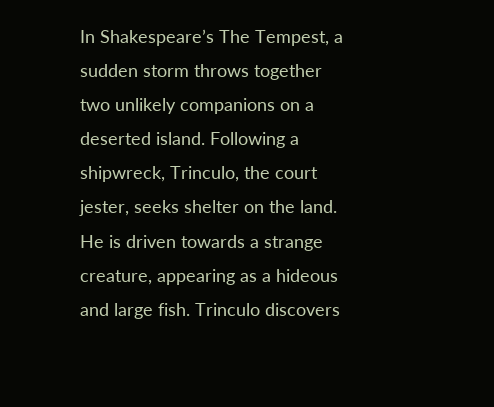In Shakespeare’s The Tempest, a sudden storm throws together two unlikely companions on a deserted island. Following a shipwreck, Trinculo, the court jester, seeks shelter on the land. He is driven towards a strange creature, appearing as a hideous and large fish. Trinculo discovers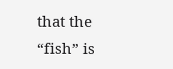that the “fish” is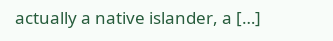actually a native islander, a […]